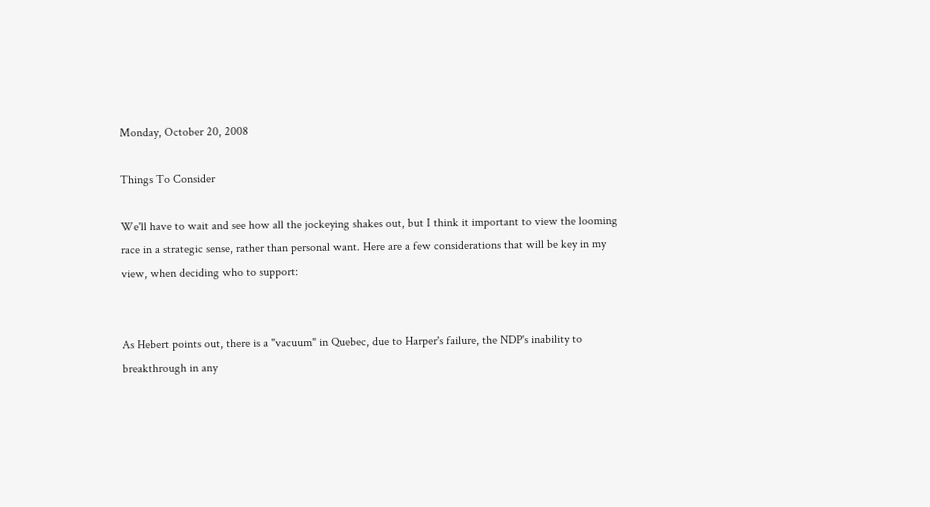Monday, October 20, 2008

Things To Consider

We'll have to wait and see how all the jockeying shakes out, but I think it important to view the looming race in a strategic sense, rather than personal want. Here are a few considerations that will be key in my view, when deciding who to support:


As Hebert points out, there is a "vacuum" in Quebec, due to Harper's failure, the NDP's inability to breakthrough in any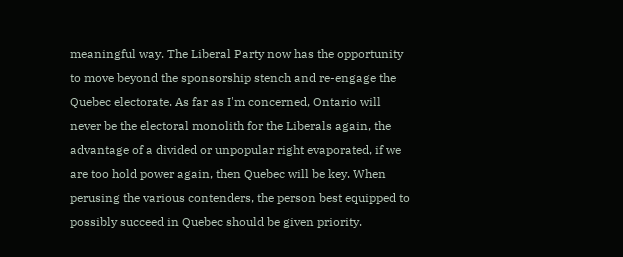meaningful way. The Liberal Party now has the opportunity to move beyond the sponsorship stench and re-engage the Quebec electorate. As far as I'm concerned, Ontario will never be the electoral monolith for the Liberals again, the advantage of a divided or unpopular right evaporated, if we are too hold power again, then Quebec will be key. When perusing the various contenders, the person best equipped to possibly succeed in Quebec should be given priority.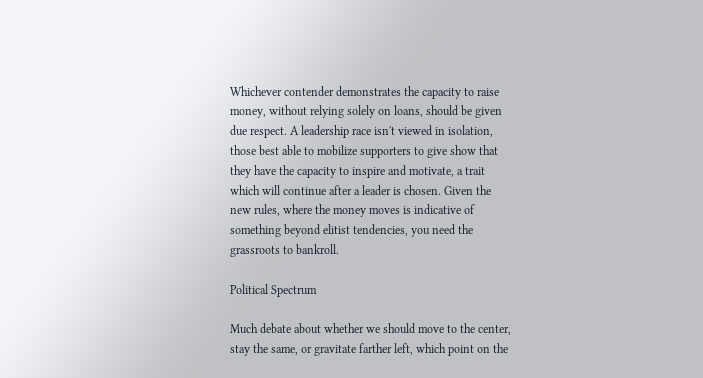Whichever contender demonstrates the capacity to raise money, without relying solely on loans, should be given due respect. A leadership race isn't viewed in isolation, those best able to mobilize supporters to give show that they have the capacity to inspire and motivate, a trait which will continue after a leader is chosen. Given the new rules, where the money moves is indicative of something beyond elitist tendencies, you need the grassroots to bankroll.

Political Spectrum

Much debate about whether we should move to the center, stay the same, or gravitate farther left, which point on the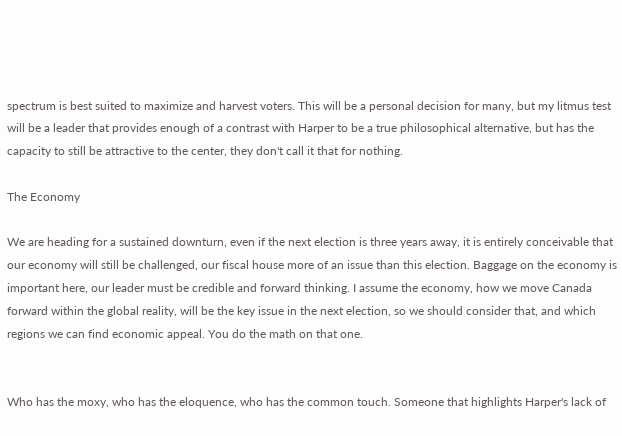spectrum is best suited to maximize and harvest voters. This will be a personal decision for many, but my litmus test will be a leader that provides enough of a contrast with Harper to be a true philosophical alternative, but has the capacity to still be attractive to the center, they don't call it that for nothing.

The Economy

We are heading for a sustained downturn, even if the next election is three years away, it is entirely conceivable that our economy will still be challenged, our fiscal house more of an issue than this election. Baggage on the economy is important here, our leader must be credible and forward thinking. I assume the economy, how we move Canada forward within the global reality, will be the key issue in the next election, so we should consider that, and which regions we can find economic appeal. You do the math on that one.


Who has the moxy, who has the eloquence, who has the common touch. Someone that highlights Harper's lack of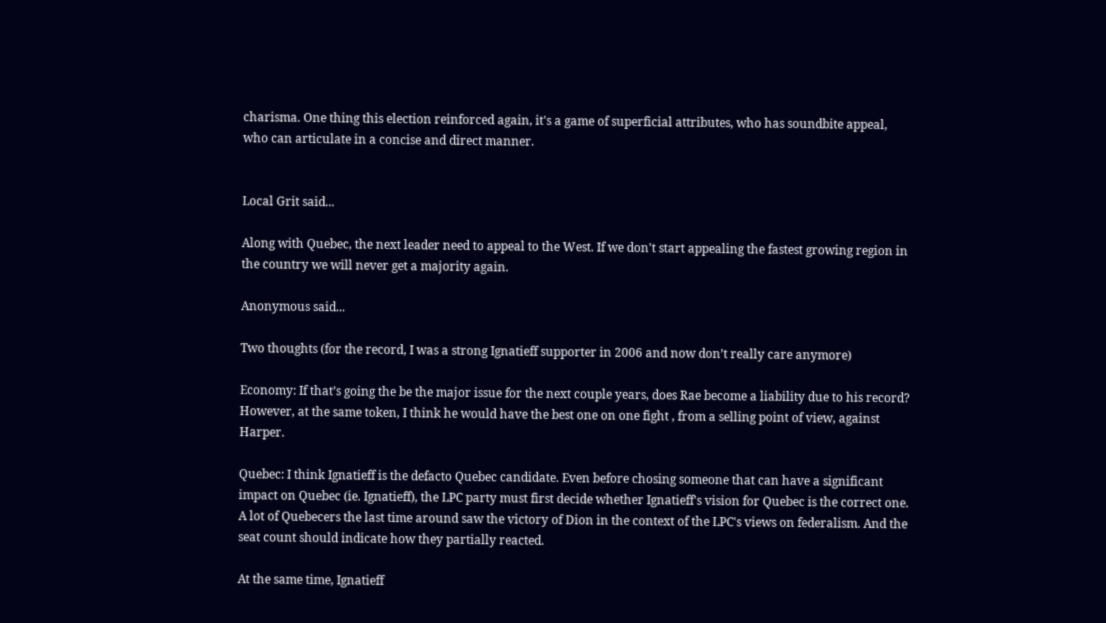charisma. One thing this election reinforced again, it's a game of superficial attributes, who has soundbite appeal, who can articulate in a concise and direct manner.


Local Grit said...

Along with Quebec, the next leader need to appeal to the West. If we don't start appealing the fastest growing region in the country we will never get a majority again.

Anonymous said...

Two thoughts (for the record, I was a strong Ignatieff supporter in 2006 and now don’t really care anymore)

Economy: If that’s going the be the major issue for the next couple years, does Rae become a liability due to his record? However, at the same token, I think he would have the best one on one fight , from a selling point of view, against Harper.

Quebec: I think Ignatieff is the defacto Quebec candidate. Even before chosing someone that can have a significant impact on Quebec (ie. Ignatieff), the LPC party must first decide whether Ignatieff's vision for Quebec is the correct one. A lot of Quebecers the last time around saw the victory of Dion in the context of the LPC's views on federalism. And the seat count should indicate how they partially reacted.

At the same time, Ignatieff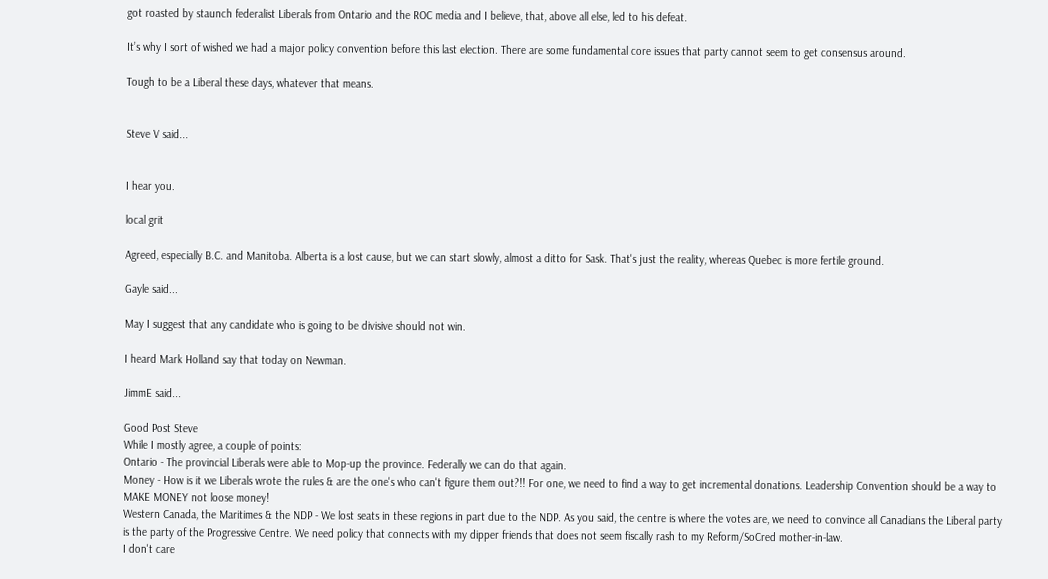got roasted by staunch federalist Liberals from Ontario and the ROC media and I believe, that, above all else, led to his defeat.

It’s why I sort of wished we had a major policy convention before this last election. There are some fundamental core issues that party cannot seem to get consensus around.

Tough to be a Liberal these days, whatever that means.


Steve V said...


I hear you.

local grit

Agreed, especially B.C. and Manitoba. Alberta is a lost cause, but we can start slowly, almost a ditto for Sask. That's just the reality, whereas Quebec is more fertile ground.

Gayle said...

May I suggest that any candidate who is going to be divisive should not win.

I heard Mark Holland say that today on Newman.

JimmE said...

Good Post Steve
While I mostly agree, a couple of points:
Ontario - The provincial Liberals were able to Mop-up the province. Federally we can do that again.
Money - How is it we Liberals wrote the rules & are the one's who can't figure them out?!! For one, we need to find a way to get incremental donations. Leadership Convention should be a way to MAKE MONEY not loose money!
Western Canada, the Maritimes & the NDP - We lost seats in these regions in part due to the NDP. As you said, the centre is where the votes are, we need to convince all Canadians the Liberal party is the party of the Progressive Centre. We need policy that connects with my dipper friends that does not seem fiscally rash to my Reform/SoCred mother-in-law.
I don't care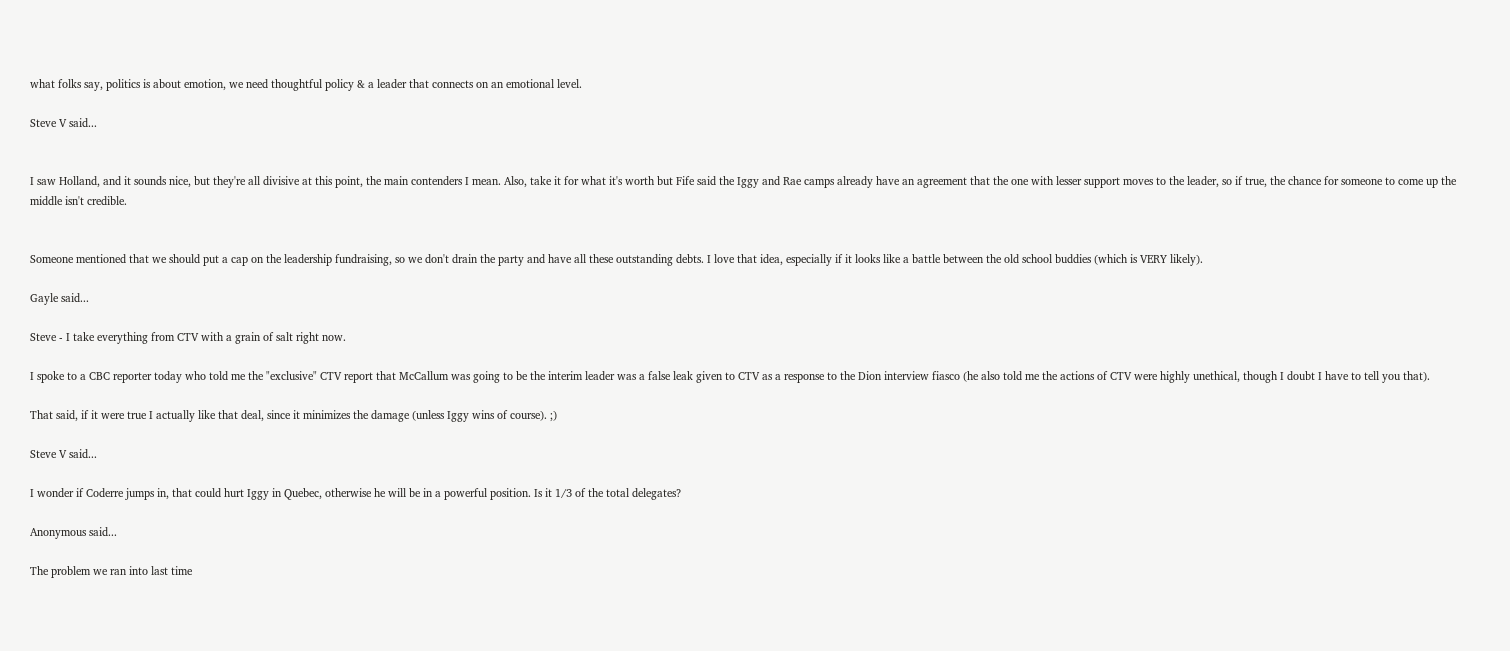what folks say, politics is about emotion, we need thoughtful policy & a leader that connects on an emotional level.

Steve V said...


I saw Holland, and it sounds nice, but they're all divisive at this point, the main contenders I mean. Also, take it for what it's worth but Fife said the Iggy and Rae camps already have an agreement that the one with lesser support moves to the leader, so if true, the chance for someone to come up the middle isn't credible.


Someone mentioned that we should put a cap on the leadership fundraising, so we don't drain the party and have all these outstanding debts. I love that idea, especially if it looks like a battle between the old school buddies (which is VERY likely).

Gayle said...

Steve - I take everything from CTV with a grain of salt right now.

I spoke to a CBC reporter today who told me the "exclusive" CTV report that McCallum was going to be the interim leader was a false leak given to CTV as a response to the Dion interview fiasco (he also told me the actions of CTV were highly unethical, though I doubt I have to tell you that).

That said, if it were true I actually like that deal, since it minimizes the damage (unless Iggy wins of course). ;)

Steve V said...

I wonder if Coderre jumps in, that could hurt Iggy in Quebec, otherwise he will be in a powerful position. Is it 1/3 of the total delegates?

Anonymous said...

The problem we ran into last time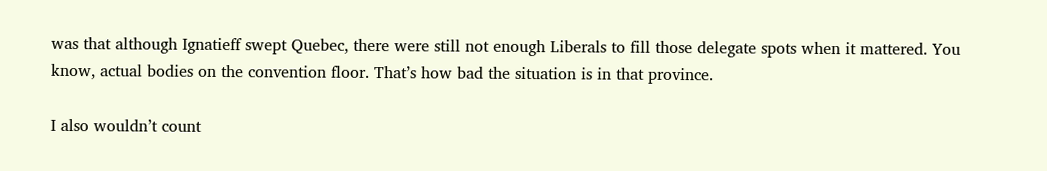was that although Ignatieff swept Quebec, there were still not enough Liberals to fill those delegate spots when it mattered. You know, actual bodies on the convention floor. That’s how bad the situation is in that province.

I also wouldn’t count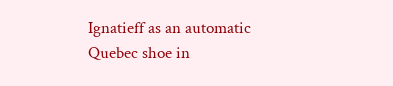Ignatieff as an automatic Quebec shoe in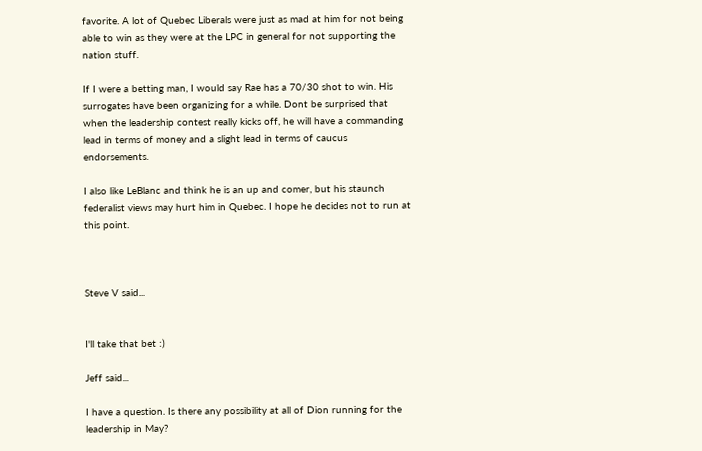favorite. A lot of Quebec Liberals were just as mad at him for not being able to win as they were at the LPC in general for not supporting the nation stuff.

If I were a betting man, I would say Rae has a 70/30 shot to win. His surrogates have been organizing for a while. Dont be surprised that when the leadership contest really kicks off, he will have a commanding lead in terms of money and a slight lead in terms of caucus endorsements.

I also like LeBlanc and think he is an up and comer, but his staunch federalist views may hurt him in Quebec. I hope he decides not to run at this point.



Steve V said...


I'll take that bet :)

Jeff said...

I have a question. Is there any possibility at all of Dion running for the leadership in May?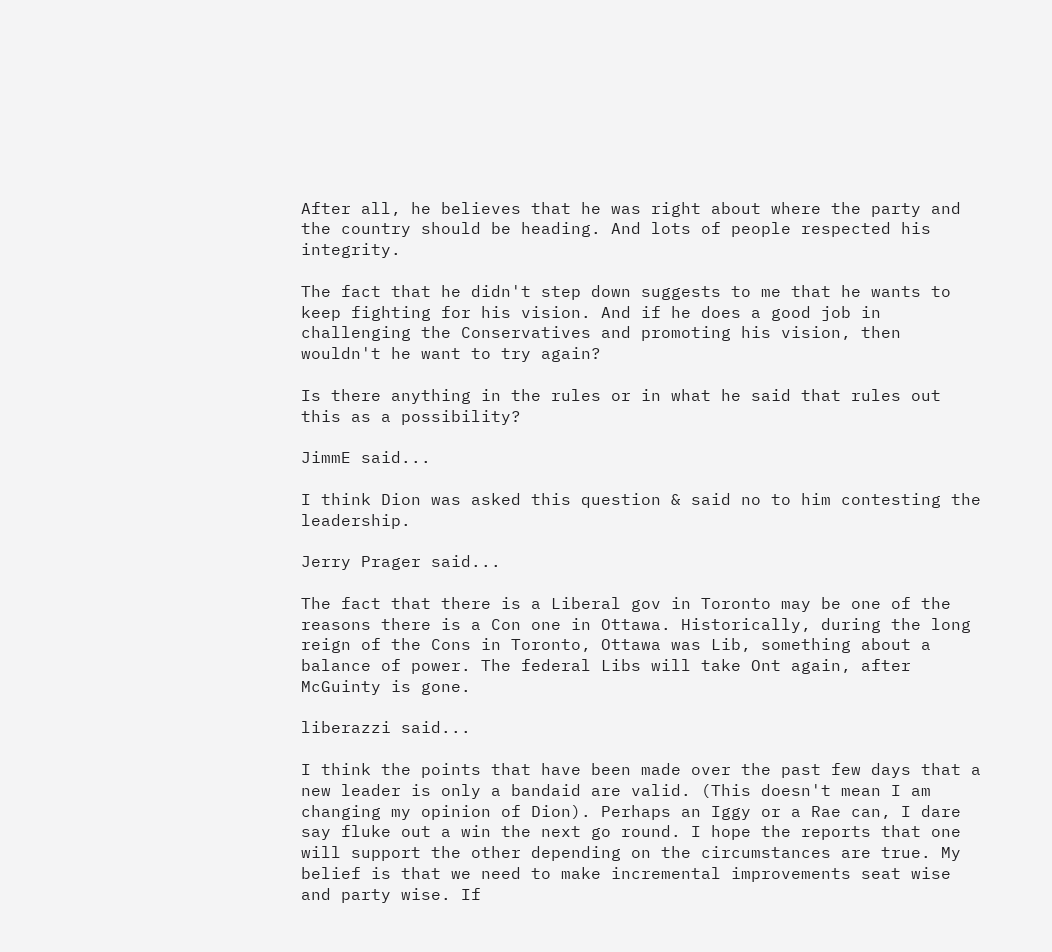After all, he believes that he was right about where the party and the country should be heading. And lots of people respected his integrity.

The fact that he didn't step down suggests to me that he wants to keep fighting for his vision. And if he does a good job in challenging the Conservatives and promoting his vision, then wouldn't he want to try again?

Is there anything in the rules or in what he said that rules out this as a possibility?

JimmE said...

I think Dion was asked this question & said no to him contesting the leadership.

Jerry Prager said...

The fact that there is a Liberal gov in Toronto may be one of the reasons there is a Con one in Ottawa. Historically, during the long reign of the Cons in Toronto, Ottawa was Lib, something about a balance of power. The federal Libs will take Ont again, after McGuinty is gone.

liberazzi said...

I think the points that have been made over the past few days that a new leader is only a bandaid are valid. (This doesn't mean I am changing my opinion of Dion). Perhaps an Iggy or a Rae can, I dare say fluke out a win the next go round. I hope the reports that one will support the other depending on the circumstances are true. My belief is that we need to make incremental improvements seat wise and party wise. If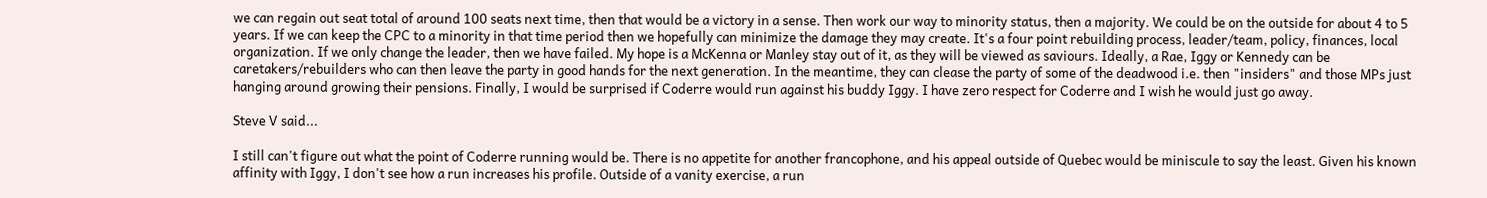we can regain out seat total of around 100 seats next time, then that would be a victory in a sense. Then work our way to minority status, then a majority. We could be on the outside for about 4 to 5 years. If we can keep the CPC to a minority in that time period then we hopefully can minimize the damage they may create. It's a four point rebuilding process, leader/team, policy, finances, local organization. If we only change the leader, then we have failed. My hope is a McKenna or Manley stay out of it, as they will be viewed as saviours. Ideally, a Rae, Iggy or Kennedy can be caretakers/rebuilders who can then leave the party in good hands for the next generation. In the meantime, they can clease the party of some of the deadwood i.e. then "insiders" and those MPs just hanging around growing their pensions. Finally, I would be surprised if Coderre would run against his buddy Iggy. I have zero respect for Coderre and I wish he would just go away.

Steve V said...

I still can't figure out what the point of Coderre running would be. There is no appetite for another francophone, and his appeal outside of Quebec would be miniscule to say the least. Given his known affinity with Iggy, I don't see how a run increases his profile. Outside of a vanity exercise, a run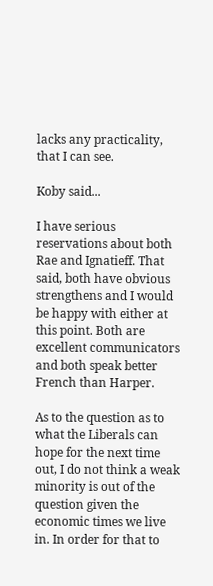lacks any practicality, that I can see.

Koby said...

I have serious reservations about both Rae and Ignatieff. That said, both have obvious strengthens and I would be happy with either at this point. Both are excellent communicators and both speak better French than Harper.

As to the question as to what the Liberals can hope for the next time out, I do not think a weak minority is out of the question given the economic times we live in. In order for that to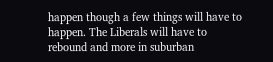happen though a few things will have to happen. The Liberals will have to rebound and more in suburban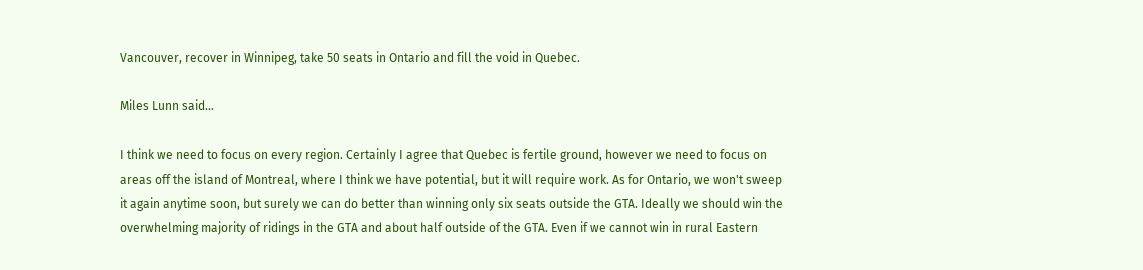Vancouver, recover in Winnipeg, take 50 seats in Ontario and fill the void in Quebec.

Miles Lunn said...

I think we need to focus on every region. Certainly I agree that Quebec is fertile ground, however we need to focus on areas off the island of Montreal, where I think we have potential, but it will require work. As for Ontario, we won't sweep it again anytime soon, but surely we can do better than winning only six seats outside the GTA. Ideally we should win the overwhelming majority of ridings in the GTA and about half outside of the GTA. Even if we cannot win in rural Eastern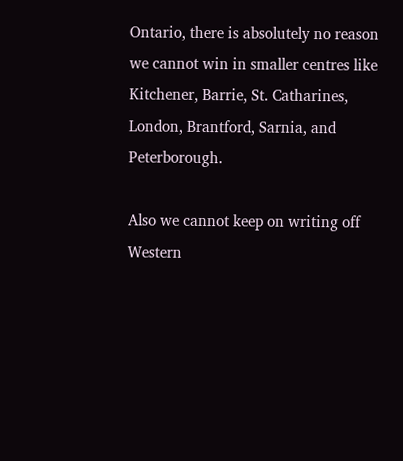Ontario, there is absolutely no reason we cannot win in smaller centres like Kitchener, Barrie, St. Catharines, London, Brantford, Sarnia, and Peterborough.

Also we cannot keep on writing off Western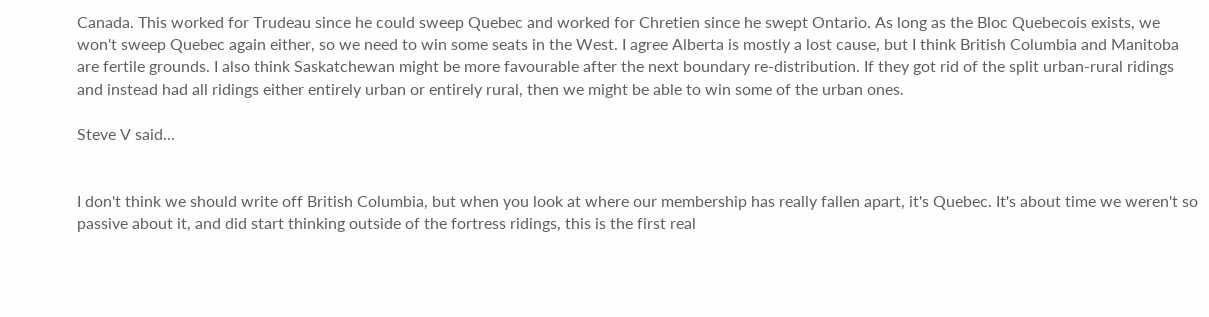Canada. This worked for Trudeau since he could sweep Quebec and worked for Chretien since he swept Ontario. As long as the Bloc Quebecois exists, we won't sweep Quebec again either, so we need to win some seats in the West. I agree Alberta is mostly a lost cause, but I think British Columbia and Manitoba are fertile grounds. I also think Saskatchewan might be more favourable after the next boundary re-distribution. If they got rid of the split urban-rural ridings and instead had all ridings either entirely urban or entirely rural, then we might be able to win some of the urban ones.

Steve V said...


I don't think we should write off British Columbia, but when you look at where our membership has really fallen apart, it's Quebec. It's about time we weren't so passive about it, and did start thinking outside of the fortress ridings, this is the first real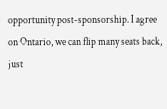opportunity post-sponsorship. I agree on Ontario, we can flip many seats back, just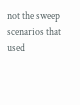not the sweep scenarios that used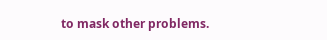to mask other problems.